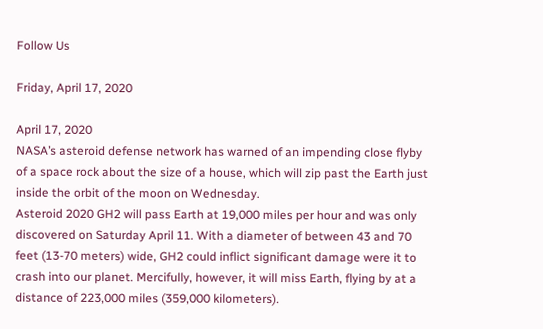Follow Us

Friday, April 17, 2020

April 17, 2020
NASA’s asteroid defense network has warned of an impending close flyby of a space rock about the size of a house, which will zip past the Earth just inside the orbit of the moon on Wednesday.
Asteroid 2020 GH2 will pass Earth at 19,000 miles per hour and was only discovered on Saturday April 11. With a diameter of between 43 and 70 feet (13-70 meters) wide, GH2 could inflict significant damage were it to crash into our planet. Mercifully, however, it will miss Earth, flying by at a distance of 223,000 miles (359,000 kilometers).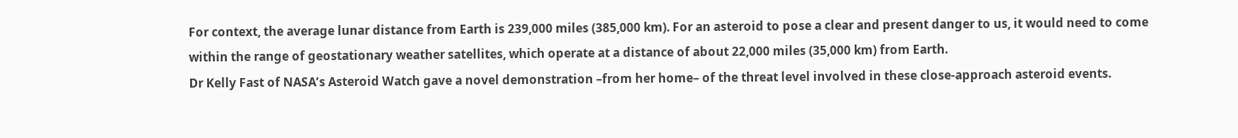For context, the average lunar distance from Earth is 239,000 miles (385,000 km). For an asteroid to pose a clear and present danger to us, it would need to come within the range of geostationary weather satellites, which operate at a distance of about 22,000 miles (35,000 km) from Earth.
Dr Kelly Fast of NASA’s Asteroid Watch gave a novel demonstration –from her home– of the threat level involved in these close-approach asteroid events.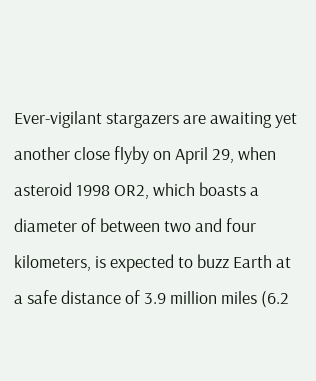Ever-vigilant stargazers are awaiting yet another close flyby on April 29, when asteroid 1998 OR2, which boasts a diameter of between two and four kilometers, is expected to buzz Earth at a safe distance of 3.9 million miles (6.2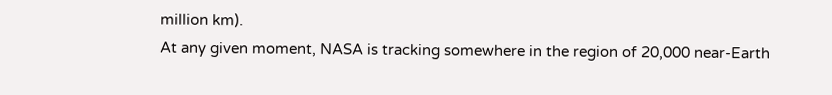million km).
At any given moment, NASA is tracking somewhere in the region of 20,000 near-Earth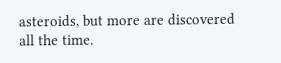asteroids, but more are discovered all the time.